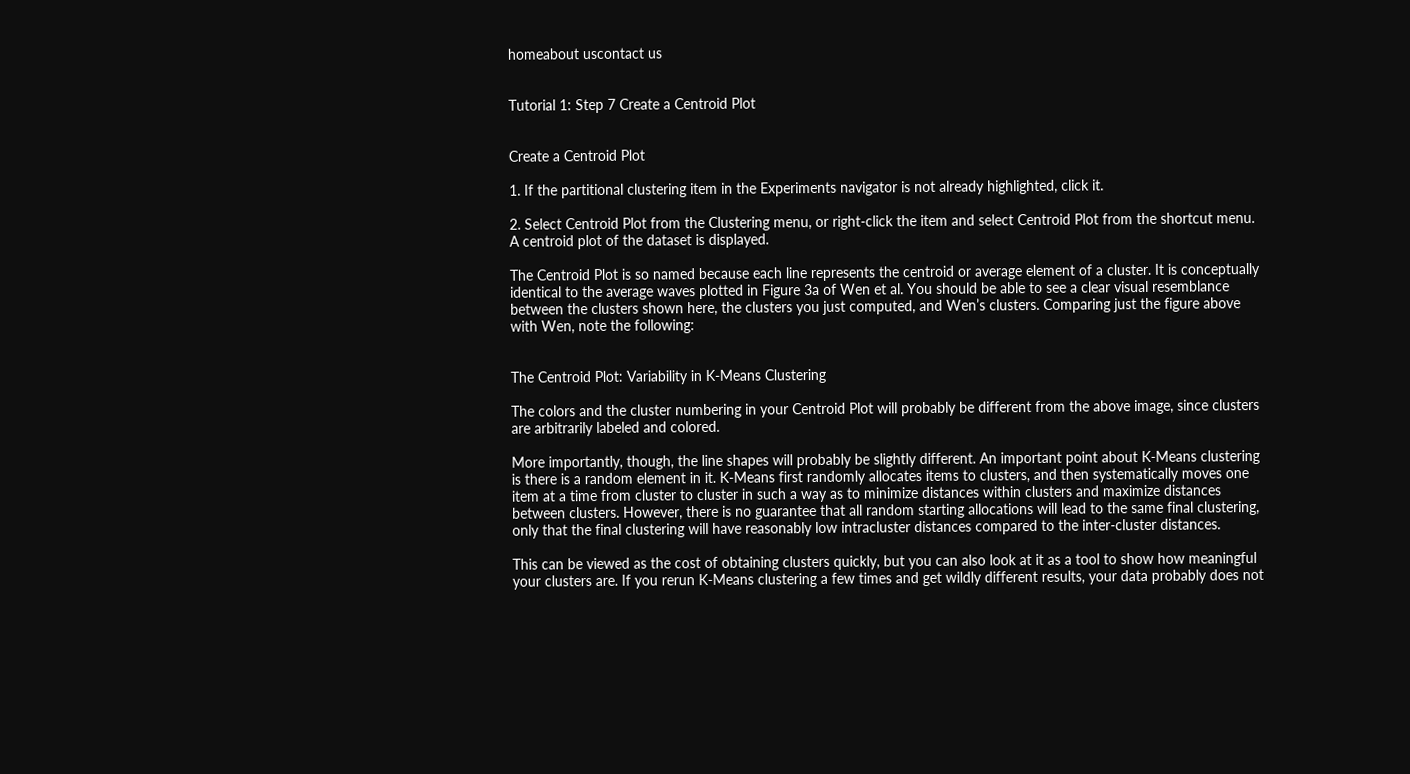homeabout uscontact us


Tutorial 1: Step 7 Create a Centroid Plot


Create a Centroid Plot

1. If the partitional clustering item in the Experiments navigator is not already highlighted, click it.

2. Select Centroid Plot from the Clustering menu, or right-click the item and select Centroid Plot from the shortcut menu. A centroid plot of the dataset is displayed.

The Centroid Plot is so named because each line represents the centroid or average element of a cluster. It is conceptually identical to the average waves plotted in Figure 3a of Wen et al. You should be able to see a clear visual resemblance between the clusters shown here, the clusters you just computed, and Wen’s clusters. Comparing just the figure above with Wen, note the following:


The Centroid Plot: Variability in K-Means Clustering

The colors and the cluster numbering in your Centroid Plot will probably be different from the above image, since clusters are arbitrarily labeled and colored.

More importantly, though, the line shapes will probably be slightly different. An important point about K-Means clustering is there is a random element in it. K-Means first randomly allocates items to clusters, and then systematically moves one item at a time from cluster to cluster in such a way as to minimize distances within clusters and maximize distances between clusters. However, there is no guarantee that all random starting allocations will lead to the same final clustering, only that the final clustering will have reasonably low intracluster distances compared to the inter-cluster distances.

This can be viewed as the cost of obtaining clusters quickly, but you can also look at it as a tool to show how meaningful your clusters are. If you rerun K-Means clustering a few times and get wildly different results, your data probably does not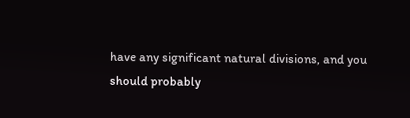have any significant natural divisions, and you should probably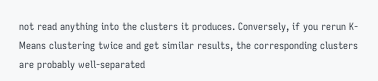not read anything into the clusters it produces. Conversely, if you rerun K-Means clustering twice and get similar results, the corresponding clusters are probably well-separated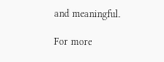and meaningful.

For more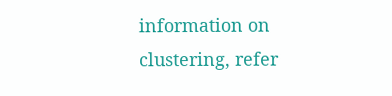information on clustering, refer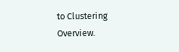to Clustering Overview.